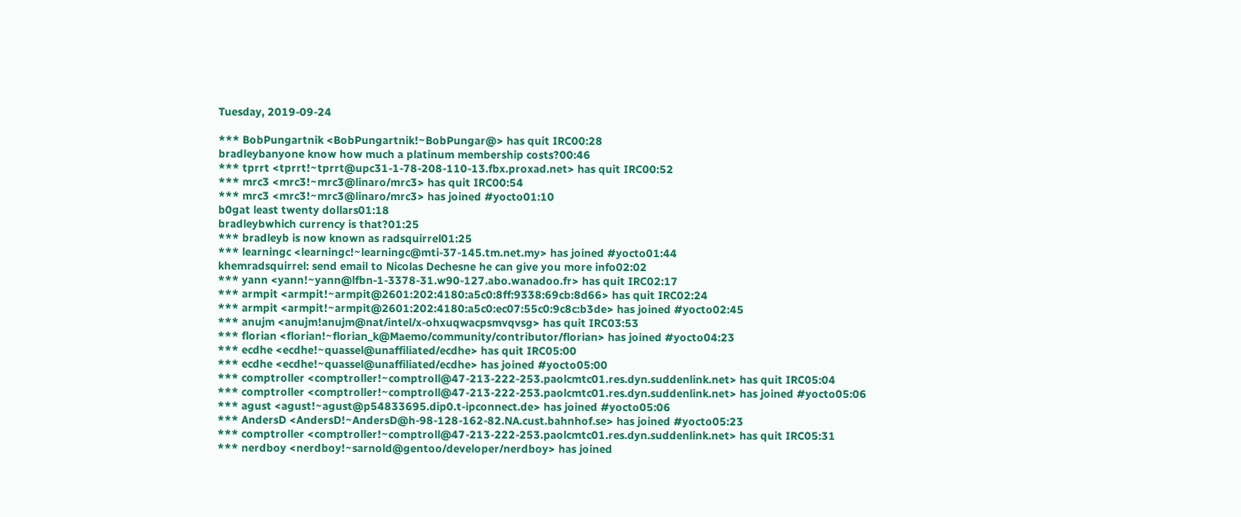Tuesday, 2019-09-24

*** BobPungartnik <BobPungartnik!~BobPungar@> has quit IRC00:28
bradleybanyone know how much a platinum membership costs?00:46
*** tprrt <tprrt!~tprrt@upc31-1-78-208-110-13.fbx.proxad.net> has quit IRC00:52
*** mrc3 <mrc3!~mrc3@linaro/mrc3> has quit IRC00:54
*** mrc3 <mrc3!~mrc3@linaro/mrc3> has joined #yocto01:10
b0gat least twenty dollars01:18
bradleybwhich currency is that?01:25
*** bradleyb is now known as radsquirrel01:25
*** learningc <learningc!~learningc@mti-37-145.tm.net.my> has joined #yocto01:44
khemradsquirrel: send email to Nicolas Dechesne he can give you more info02:02
*** yann <yann!~yann@lfbn-1-3378-31.w90-127.abo.wanadoo.fr> has quit IRC02:17
*** armpit <armpit!~armpit@2601:202:4180:a5c0:8ff:9338:69cb:8d66> has quit IRC02:24
*** armpit <armpit!~armpit@2601:202:4180:a5c0:ec07:55c0:9c8c:b3de> has joined #yocto02:45
*** anujm <anujm!anujm@nat/intel/x-ohxuqwacpsmvqvsg> has quit IRC03:53
*** florian <florian!~florian_k@Maemo/community/contributor/florian> has joined #yocto04:23
*** ecdhe <ecdhe!~quassel@unaffiliated/ecdhe> has quit IRC05:00
*** ecdhe <ecdhe!~quassel@unaffiliated/ecdhe> has joined #yocto05:00
*** comptroller <comptroller!~comptroll@47-213-222-253.paolcmtc01.res.dyn.suddenlink.net> has quit IRC05:04
*** comptroller <comptroller!~comptroll@47-213-222-253.paolcmtc01.res.dyn.suddenlink.net> has joined #yocto05:06
*** agust <agust!~agust@p54833695.dip0.t-ipconnect.de> has joined #yocto05:06
*** AndersD <AndersD!~AndersD@h-98-128-162-82.NA.cust.bahnhof.se> has joined #yocto05:23
*** comptroller <comptroller!~comptroll@47-213-222-253.paolcmtc01.res.dyn.suddenlink.net> has quit IRC05:31
*** nerdboy <nerdboy!~sarnold@gentoo/developer/nerdboy> has joined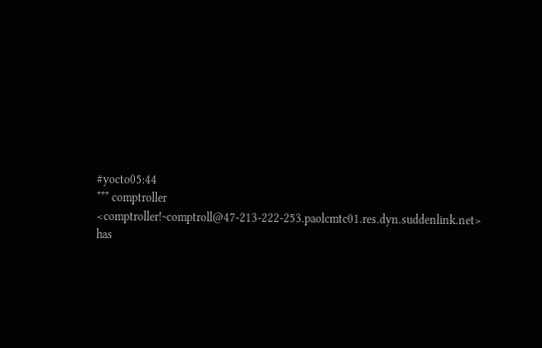#yocto05:44
*** comptroller <comptroller!~comptroll@47-213-222-253.paolcmtc01.res.dyn.suddenlink.net> has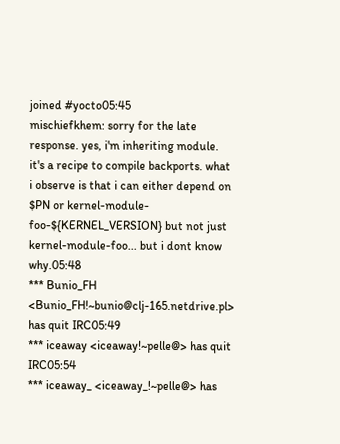joined #yocto05:45
mischiefkhem: sorry for the late response. yes, i'm inheriting module. it's a recipe to compile backports. what i observe is that i can either depend on $PN or kernel-module-foo-${KERNEL_VERSION} but not just kernel-module-foo... but i dont know why.05:48
*** Bunio_FH <Bunio_FH!~bunio@clj-165.netdrive.pl> has quit IRC05:49
*** iceaway <iceaway!~pelle@> has quit IRC05:54
*** iceaway_ <iceaway_!~pelle@> has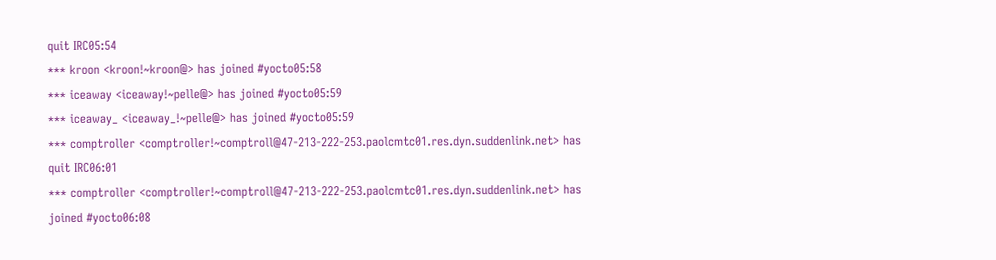quit IRC05:54
*** kroon <kroon!~kroon@> has joined #yocto05:58
*** iceaway <iceaway!~pelle@> has joined #yocto05:59
*** iceaway_ <iceaway_!~pelle@> has joined #yocto05:59
*** comptroller <comptroller!~comptroll@47-213-222-253.paolcmtc01.res.dyn.suddenlink.net> has quit IRC06:01
*** comptroller <comptroller!~comptroll@47-213-222-253.paolcmtc01.res.dyn.suddenlink.net> has joined #yocto06:08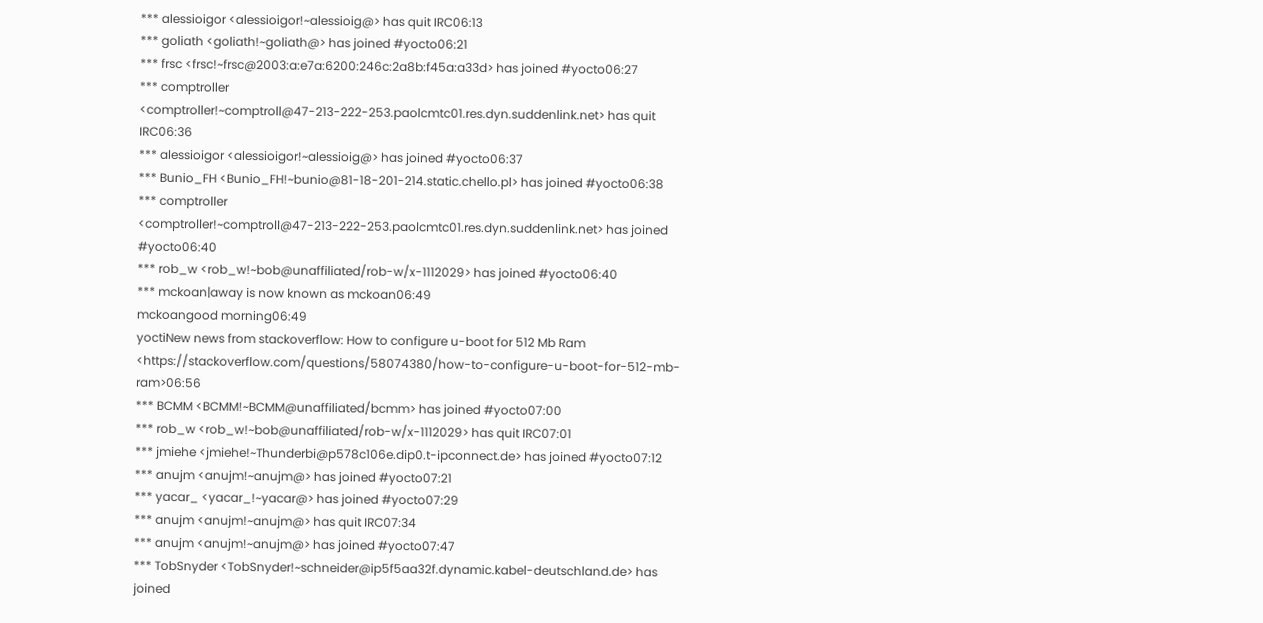*** alessioigor <alessioigor!~alessioig@> has quit IRC06:13
*** goliath <goliath!~goliath@> has joined #yocto06:21
*** frsc <frsc!~frsc@2003:a:e7a:6200:246c:2a8b:f45a:a33d> has joined #yocto06:27
*** comptroller <comptroller!~comptroll@47-213-222-253.paolcmtc01.res.dyn.suddenlink.net> has quit IRC06:36
*** alessioigor <alessioigor!~alessioig@> has joined #yocto06:37
*** Bunio_FH <Bunio_FH!~bunio@81-18-201-214.static.chello.pl> has joined #yocto06:38
*** comptroller <comptroller!~comptroll@47-213-222-253.paolcmtc01.res.dyn.suddenlink.net> has joined #yocto06:40
*** rob_w <rob_w!~bob@unaffiliated/rob-w/x-1112029> has joined #yocto06:40
*** mckoan|away is now known as mckoan06:49
mckoangood morning06:49
yoctiNew news from stackoverflow: How to configure u-boot for 512 Mb Ram <https://stackoverflow.com/questions/58074380/how-to-configure-u-boot-for-512-mb-ram>06:56
*** BCMM <BCMM!~BCMM@unaffiliated/bcmm> has joined #yocto07:00
*** rob_w <rob_w!~bob@unaffiliated/rob-w/x-1112029> has quit IRC07:01
*** jmiehe <jmiehe!~Thunderbi@p578c106e.dip0.t-ipconnect.de> has joined #yocto07:12
*** anujm <anujm!~anujm@> has joined #yocto07:21
*** yacar_ <yacar_!~yacar@> has joined #yocto07:29
*** anujm <anujm!~anujm@> has quit IRC07:34
*** anujm <anujm!~anujm@> has joined #yocto07:47
*** TobSnyder <TobSnyder!~schneider@ip5f5aa32f.dynamic.kabel-deutschland.de> has joined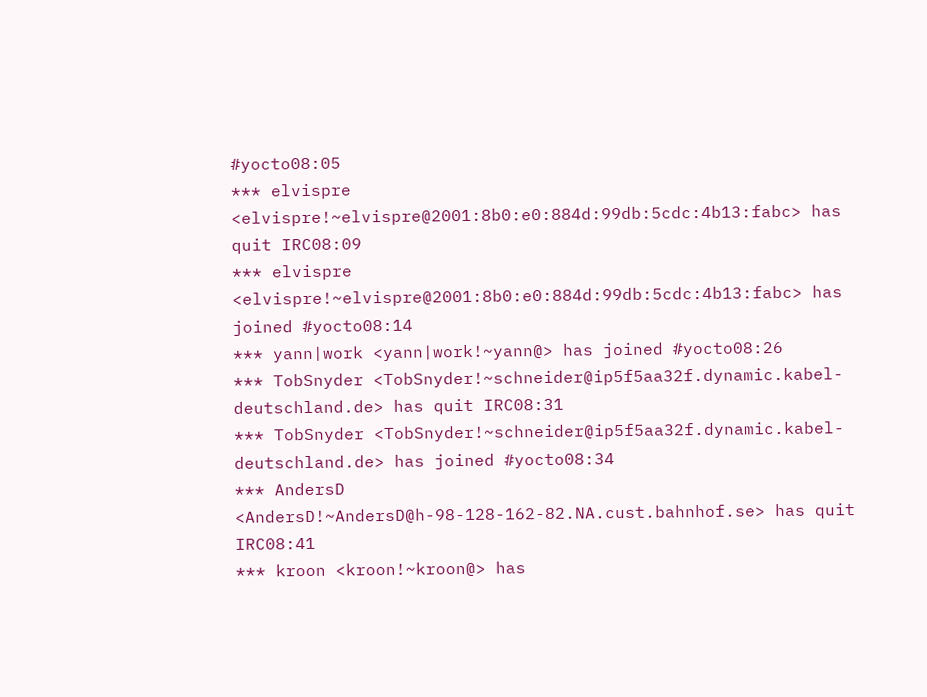#yocto08:05
*** elvispre <elvispre!~elvispre@2001:8b0:e0:884d:99db:5cdc:4b13:fabc> has quit IRC08:09
*** elvispre <elvispre!~elvispre@2001:8b0:e0:884d:99db:5cdc:4b13:fabc> has joined #yocto08:14
*** yann|work <yann|work!~yann@> has joined #yocto08:26
*** TobSnyder <TobSnyder!~schneider@ip5f5aa32f.dynamic.kabel-deutschland.de> has quit IRC08:31
*** TobSnyder <TobSnyder!~schneider@ip5f5aa32f.dynamic.kabel-deutschland.de> has joined #yocto08:34
*** AndersD <AndersD!~AndersD@h-98-128-162-82.NA.cust.bahnhof.se> has quit IRC08:41
*** kroon <kroon!~kroon@> has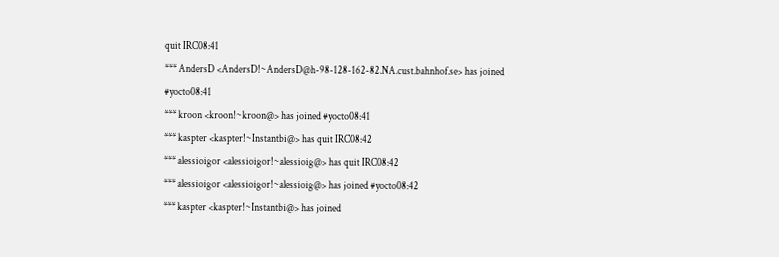quit IRC08:41
*** AndersD <AndersD!~AndersD@h-98-128-162-82.NA.cust.bahnhof.se> has joined #yocto08:41
*** kroon <kroon!~kroon@> has joined #yocto08:41
*** kaspter <kaspter!~Instantbi@> has quit IRC08:42
*** alessioigor <alessioigor!~alessioig@> has quit IRC08:42
*** alessioigor <alessioigor!~alessioig@> has joined #yocto08:42
*** kaspter <kaspter!~Instantbi@> has joined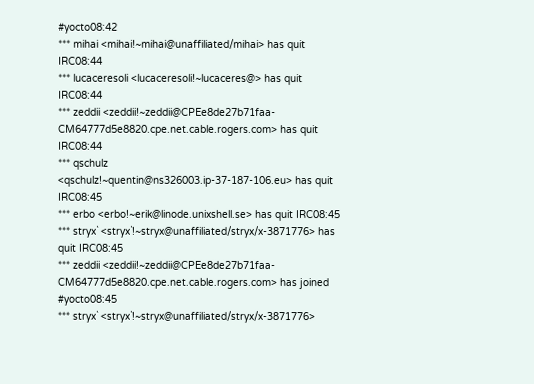#yocto08:42
*** mihai <mihai!~mihai@unaffiliated/mihai> has quit IRC08:44
*** lucaceresoli <lucaceresoli!~lucaceres@> has quit IRC08:44
*** zeddii <zeddii!~zeddii@CPEe8de27b71faa-CM64777d5e8820.cpe.net.cable.rogers.com> has quit IRC08:44
*** qschulz <qschulz!~quentin@ns326003.ip-37-187-106.eu> has quit IRC08:45
*** erbo <erbo!~erik@linode.unixshell.se> has quit IRC08:45
*** stryx` <stryx`!~stryx@unaffiliated/stryx/x-3871776> has quit IRC08:45
*** zeddii <zeddii!~zeddii@CPEe8de27b71faa-CM64777d5e8820.cpe.net.cable.rogers.com> has joined #yocto08:45
*** stryx` <stryx`!~stryx@unaffiliated/stryx/x-3871776>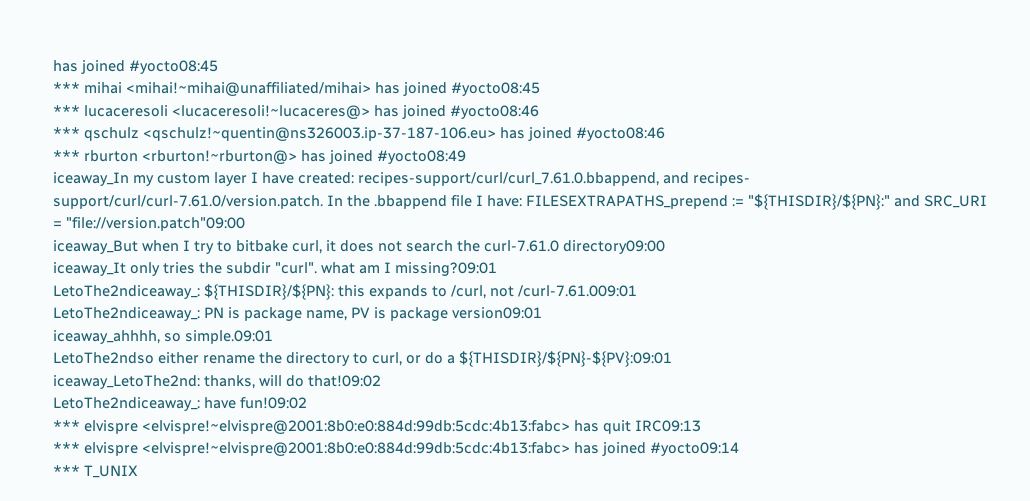has joined #yocto08:45
*** mihai <mihai!~mihai@unaffiliated/mihai> has joined #yocto08:45
*** lucaceresoli <lucaceresoli!~lucaceres@> has joined #yocto08:46
*** qschulz <qschulz!~quentin@ns326003.ip-37-187-106.eu> has joined #yocto08:46
*** rburton <rburton!~rburton@> has joined #yocto08:49
iceaway_In my custom layer I have created: recipes-support/curl/curl_7.61.0.bbappend, and recipes-support/curl/curl-7.61.0/version.patch. In the .bbappend file I have: FILESEXTRAPATHS_prepend := "${THISDIR}/${PN}:" and SRC_URI = "file://version.patch"09:00
iceaway_But when I try to bitbake curl, it does not search the curl-7.61.0 directory09:00
iceaway_It only tries the subdir "curl". what am I missing?09:01
LetoThe2ndiceaway_: ${THISDIR}/${PN}: this expands to /curl, not /curl-7.61.009:01
LetoThe2ndiceaway_: PN is package name, PV is package version09:01
iceaway_ahhhh, so simple.09:01
LetoThe2ndso either rename the directory to curl, or do a ${THISDIR}/${PN}-${PV}:09:01
iceaway_LetoThe2nd: thanks, will do that!09:02
LetoThe2ndiceaway_: have fun!09:02
*** elvispre <elvispre!~elvispre@2001:8b0:e0:884d:99db:5cdc:4b13:fabc> has quit IRC09:13
*** elvispre <elvispre!~elvispre@2001:8b0:e0:884d:99db:5cdc:4b13:fabc> has joined #yocto09:14
*** T_UNIX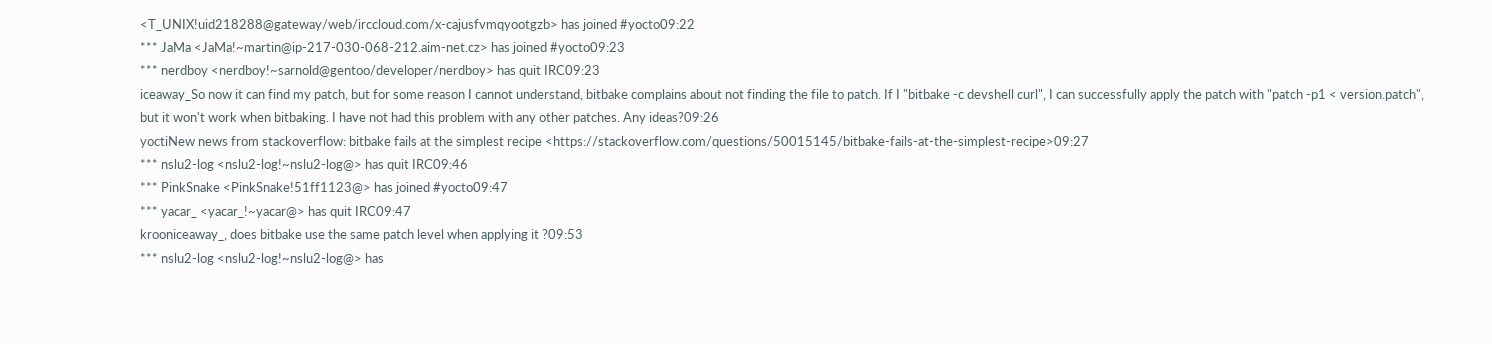<T_UNIX!uid218288@gateway/web/irccloud.com/x-cajusfvmqyootgzb> has joined #yocto09:22
*** JaMa <JaMa!~martin@ip-217-030-068-212.aim-net.cz> has joined #yocto09:23
*** nerdboy <nerdboy!~sarnold@gentoo/developer/nerdboy> has quit IRC09:23
iceaway_So now it can find my patch, but for some reason I cannot understand, bitbake complains about not finding the file to patch. If I "bitbake -c devshell curl", I can successfully apply the patch with "patch -p1 < version.patch", but it won't work when bitbaking. I have not had this problem with any other patches. Any ideas?09:26
yoctiNew news from stackoverflow: bitbake fails at the simplest recipe <https://stackoverflow.com/questions/50015145/bitbake-fails-at-the-simplest-recipe>09:27
*** nslu2-log <nslu2-log!~nslu2-log@> has quit IRC09:46
*** PinkSnake <PinkSnake!51ff1123@> has joined #yocto09:47
*** yacar_ <yacar_!~yacar@> has quit IRC09:47
krooniceaway_, does bitbake use the same patch level when applying it ?09:53
*** nslu2-log <nslu2-log!~nslu2-log@> has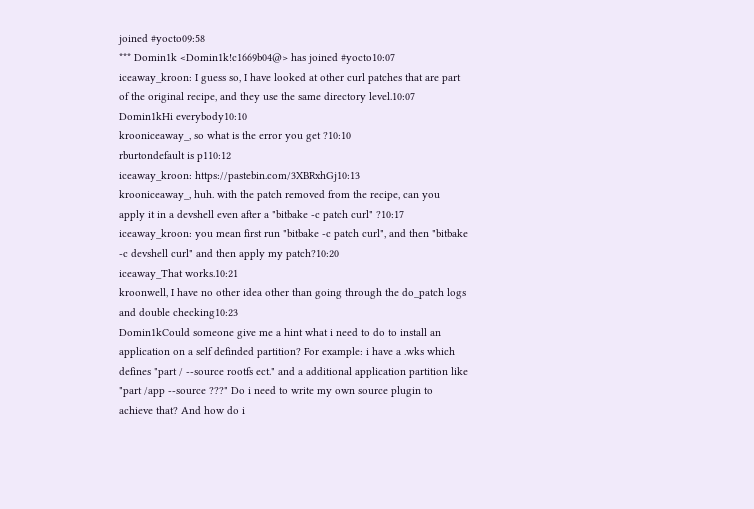joined #yocto09:58
*** Domin1k <Domin1k!c1669b04@> has joined #yocto10:07
iceaway_kroon: I guess so, I have looked at other curl patches that are part of the original recipe, and they use the same directory level.10:07
Domin1kHi everybody10:10
krooniceaway_, so what is the error you get ?10:10
rburtondefault is p110:12
iceaway_kroon: https://pastebin.com/3XBRxhGj10:13
krooniceaway_, huh. with the patch removed from the recipe, can you apply it in a devshell even after a "bitbake -c patch curl" ?10:17
iceaway_kroon: you mean first run "bitbake -c patch curl", and then "bitbake -c devshell curl" and then apply my patch?10:20
iceaway_That works.10:21
kroonwell, I have no other idea other than going through the do_patch logs and double checking10:23
Domin1kCould someone give me a hint what i need to do to install an application on a self definded partition? For example: i have a .wks which defines "part / --source rootfs ect." and a additional application partition like "part /app --source ???" Do i need to write my own source plugin to achieve that? And how do i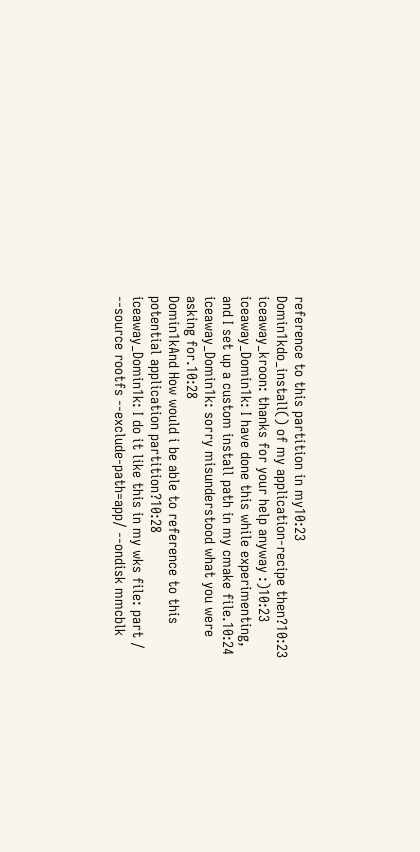reference to this partition in my10:23
Domin1kdo_install() of my application-recipe then?10:23
iceaway_kroon: thanks for your help anyway :)10:23
iceaway_Domin1k: I have done this while experimenting, and I set up a custom install path in my cmake file.10:24
iceaway_Domin1k: sorry misunderstood what you were asking for.10:28
Domin1kAnd How would i be able to reference to this potential application partition?10:28
iceaway_Domin1k: I do it like this in my wks file: part / --source rootfs --exclude-path=app/ --ondisk mmcblk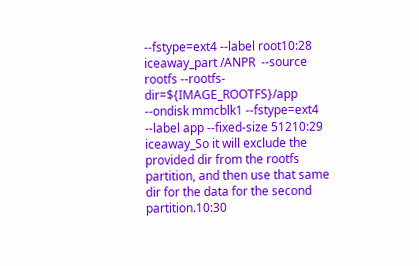--fstype=ext4 --label root10:28
iceaway_part /ANPR  --source rootfs --rootfs-dir=${IMAGE_ROOTFS}/app --ondisk mmcblk1 --fstype=ext4 --label app --fixed-size 51210:29
iceaway_So it will exclude the provided dir from the rootfs partition, and then use that same dir for the data for the second partition.10:30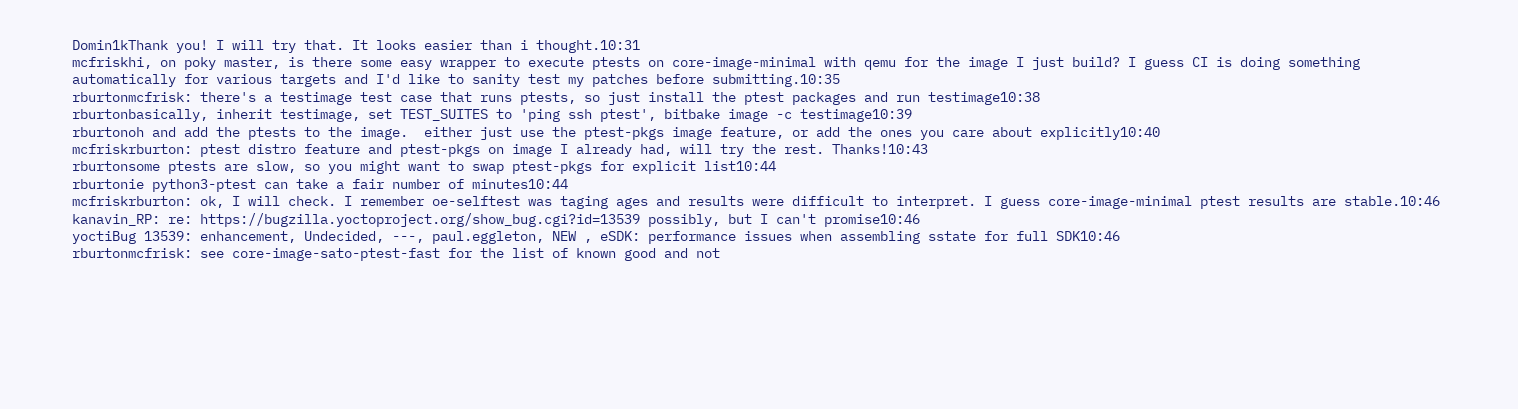Domin1kThank you! I will try that. It looks easier than i thought.10:31
mcfriskhi, on poky master, is there some easy wrapper to execute ptests on core-image-minimal with qemu for the image I just build? I guess CI is doing something automatically for various targets and I'd like to sanity test my patches before submitting.10:35
rburtonmcfrisk: there's a testimage test case that runs ptests, so just install the ptest packages and run testimage10:38
rburtonbasically, inherit testimage, set TEST_SUITES to 'ping ssh ptest', bitbake image -c testimage10:39
rburtonoh and add the ptests to the image.  either just use the ptest-pkgs image feature, or add the ones you care about explicitly10:40
mcfriskrburton: ptest distro feature and ptest-pkgs on image I already had, will try the rest. Thanks!10:43
rburtonsome ptests are slow, so you might want to swap ptest-pkgs for explicit list10:44
rburtonie python3-ptest can take a fair number of minutes10:44
mcfriskrburton: ok, I will check. I remember oe-selftest was taging ages and results were difficult to interpret. I guess core-image-minimal ptest results are stable.10:46
kanavin_RP: re: https://bugzilla.yoctoproject.org/show_bug.cgi?id=13539 possibly, but I can't promise10:46
yoctiBug 13539: enhancement, Undecided, ---, paul.eggleton, NEW , eSDK: performance issues when assembling sstate for full SDK10:46
rburtonmcfrisk: see core-image-sato-ptest-fast for the list of known good and not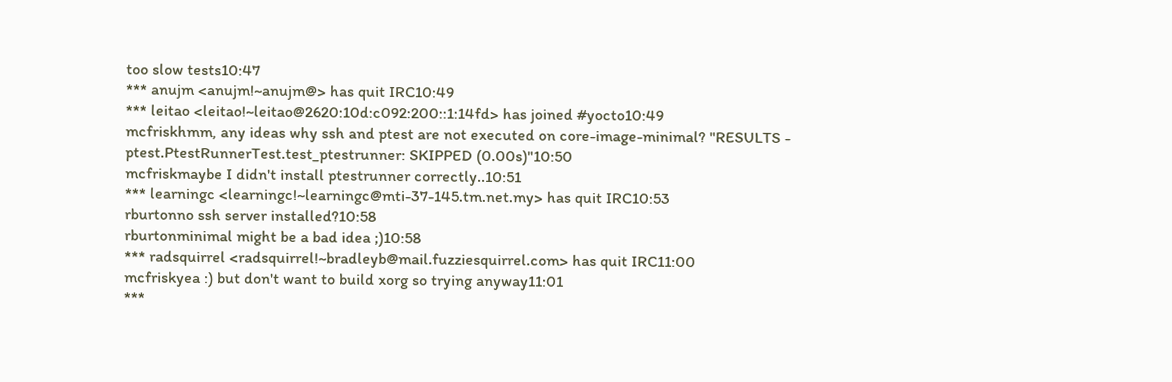too slow tests10:47
*** anujm <anujm!~anujm@> has quit IRC10:49
*** leitao <leitao!~leitao@2620:10d:c092:200::1:14fd> has joined #yocto10:49
mcfriskhmm, any ideas why ssh and ptest are not executed on core-image-minimal? "RESULTS - ptest.PtestRunnerTest.test_ptestrunner: SKIPPED (0.00s)"10:50
mcfriskmaybe I didn't install ptestrunner correctly..10:51
*** learningc <learningc!~learningc@mti-37-145.tm.net.my> has quit IRC10:53
rburtonno ssh server installed?10:58
rburtonminimal might be a bad idea ;)10:58
*** radsquirrel <radsquirrel!~bradleyb@mail.fuzziesquirrel.com> has quit IRC11:00
mcfriskyea :) but don't want to build xorg so trying anyway11:01
***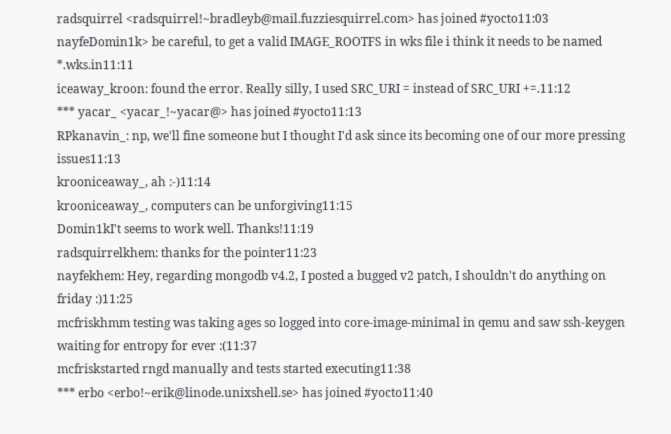radsquirrel <radsquirrel!~bradleyb@mail.fuzziesquirrel.com> has joined #yocto11:03
nayfeDomin1k> be careful, to get a valid IMAGE_ROOTFS in wks file i think it needs to be named *.wks.in11:11
iceaway_kroon: found the error. Really silly, I used SRC_URI = instead of SRC_URI +=.11:12
*** yacar_ <yacar_!~yacar@> has joined #yocto11:13
RPkanavin_: np, we'll fine someone but I thought I'd ask since its becoming one of our more pressing issues11:13
krooniceaway_, ah :-)11:14
krooniceaway_, computers can be unforgiving11:15
Domin1kI't seems to work well. Thanks!11:19
radsquirrelkhem: thanks for the pointer11:23
nayfekhem: Hey, regarding mongodb v4.2, I posted a bugged v2 patch, I shouldn't do anything on friday :)11:25
mcfriskhmm testing was taking ages so logged into core-image-minimal in qemu and saw ssh-keygen waiting for entropy for ever :(11:37
mcfriskstarted rngd manually and tests started executing11:38
*** erbo <erbo!~erik@linode.unixshell.se> has joined #yocto11:40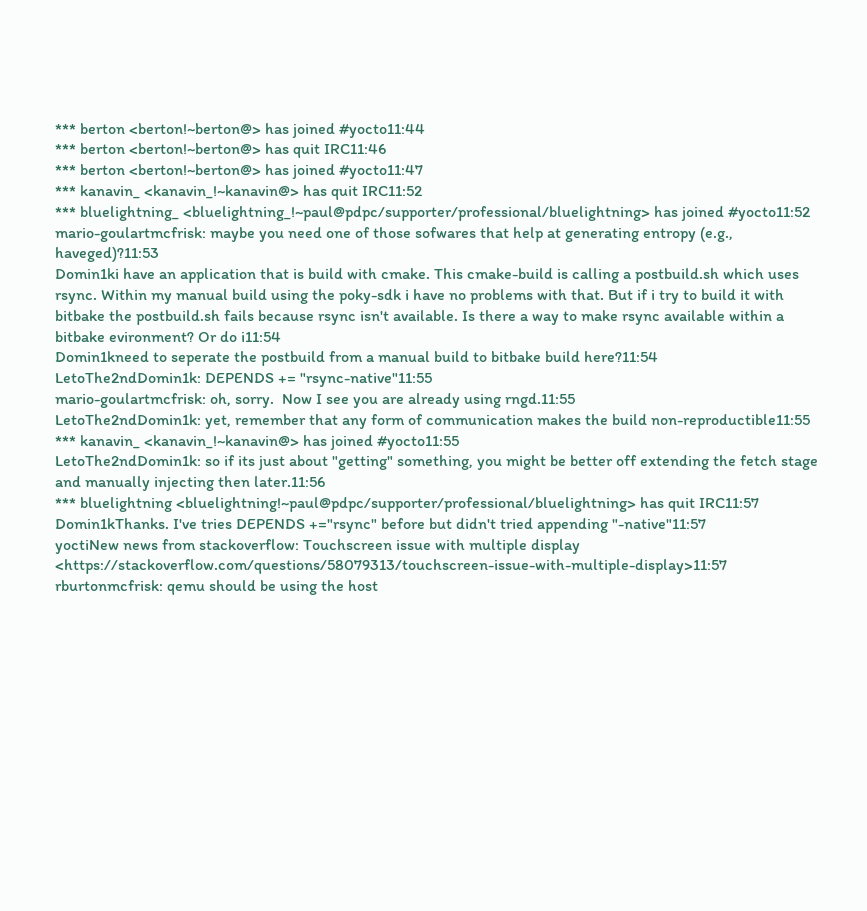*** berton <berton!~berton@> has joined #yocto11:44
*** berton <berton!~berton@> has quit IRC11:46
*** berton <berton!~berton@> has joined #yocto11:47
*** kanavin_ <kanavin_!~kanavin@> has quit IRC11:52
*** bluelightning_ <bluelightning_!~paul@pdpc/supporter/professional/bluelightning> has joined #yocto11:52
mario-goulartmcfrisk: maybe you need one of those sofwares that help at generating entropy (e.g., haveged)?11:53
Domin1ki have an application that is build with cmake. This cmake-build is calling a postbuild.sh which uses rsync. Within my manual build using the poky-sdk i have no problems with that. But if i try to build it with bitbake the postbuild.sh fails because rsync isn't available. Is there a way to make rsync available within a bitbake evironment? Or do i11:54
Domin1kneed to seperate the postbuild from a manual build to bitbake build here?11:54
LetoThe2ndDomin1k: DEPENDS += "rsync-native"11:55
mario-goulartmcfrisk: oh, sorry.  Now I see you are already using rngd.11:55
LetoThe2ndDomin1k: yet, remember that any form of communication makes the build non-reproductible11:55
*** kanavin_ <kanavin_!~kanavin@> has joined #yocto11:55
LetoThe2ndDomin1k: so if its just about "getting" something, you might be better off extending the fetch stage and manually injecting then later.11:56
*** bluelightning <bluelightning!~paul@pdpc/supporter/professional/bluelightning> has quit IRC11:57
Domin1kThanks. I've tries DEPENDS +="rsync" before but didn't tried appending "-native"11:57
yoctiNew news from stackoverflow: Touchscreen issue with multiple display <https://stackoverflow.com/questions/58079313/touchscreen-issue-with-multiple-display>11:57
rburtonmcfrisk: qemu should be using the host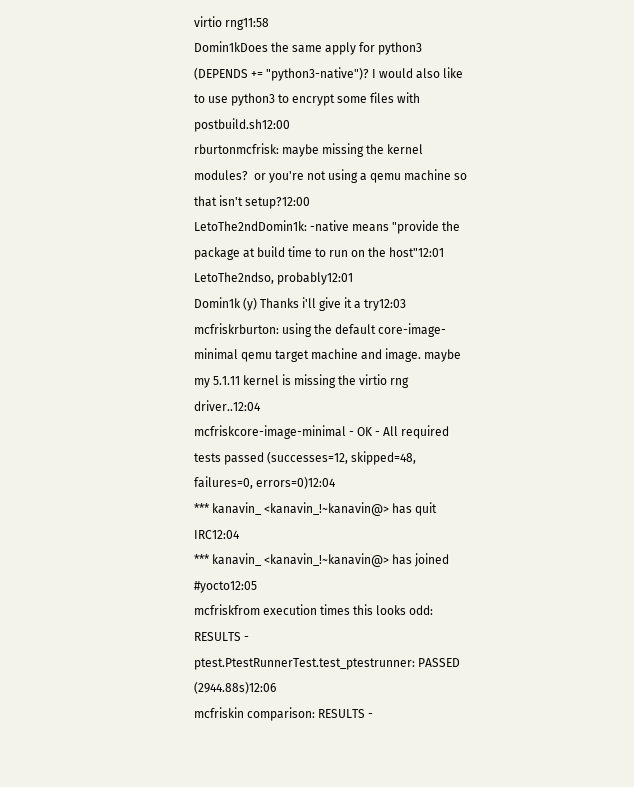virtio rng11:58
Domin1kDoes the same apply for python3 (DEPENDS += "python3-native")? I would also like to use python3 to encrypt some files with postbuild.sh12:00
rburtonmcfrisk: maybe missing the kernel modules?  or you're not using a qemu machine so that isn't setup?12:00
LetoThe2ndDomin1k: -native means "provide the package at build time to run on the host"12:01
LetoThe2ndso, probably12:01
Domin1k (y) Thanks i'll give it a try12:03
mcfriskrburton: using the default core-image-minimal qemu target machine and image. maybe my 5.1.11 kernel is missing the virtio rng driver..12:04
mcfriskcore-image-minimal - OK - All required tests passed (successes=12, skipped=48, failures=0, errors=0)12:04
*** kanavin_ <kanavin_!~kanavin@> has quit IRC12:04
*** kanavin_ <kanavin_!~kanavin@> has joined #yocto12:05
mcfriskfrom execution times this looks odd: RESULTS - ptest.PtestRunnerTest.test_ptestrunner: PASSED (2944.88s)12:06
mcfriskin comparison: RESULTS -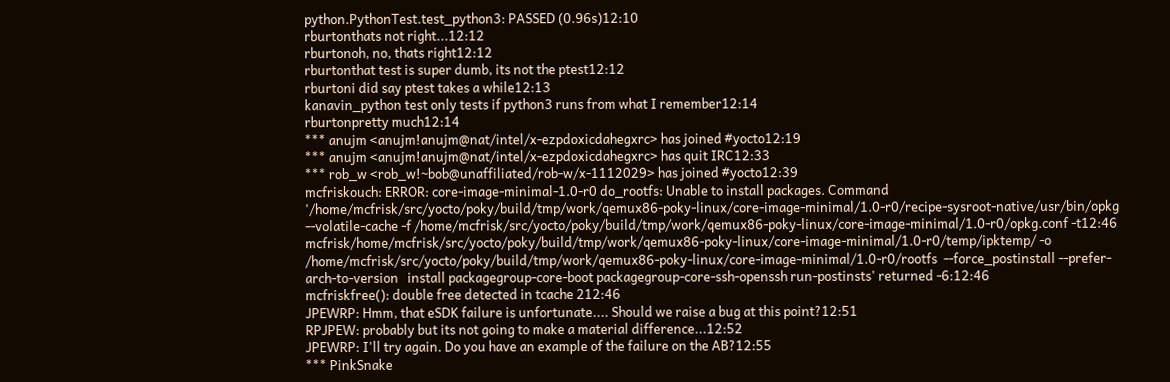python.PythonTest.test_python3: PASSED (0.96s)12:10
rburtonthats not right...12:12
rburtonoh, no, thats right12:12
rburtonthat test is super dumb, its not the ptest12:12
rburtoni did say ptest takes a while12:13
kanavin_python test only tests if python3 runs from what I remember12:14
rburtonpretty much12:14
*** anujm <anujm!anujm@nat/intel/x-ezpdoxicdahegxrc> has joined #yocto12:19
*** anujm <anujm!anujm@nat/intel/x-ezpdoxicdahegxrc> has quit IRC12:33
*** rob_w <rob_w!~bob@unaffiliated/rob-w/x-1112029> has joined #yocto12:39
mcfriskouch: ERROR: core-image-minimal-1.0-r0 do_rootfs: Unable to install packages. Command '/home/mcfrisk/src/yocto/poky/build/tmp/work/qemux86-poky-linux/core-image-minimal/1.0-r0/recipe-sysroot-native/usr/bin/opkg --volatile-cache -f /home/mcfrisk/src/yocto/poky/build/tmp/work/qemux86-poky-linux/core-image-minimal/1.0-r0/opkg.conf -t12:46
mcfrisk/home/mcfrisk/src/yocto/poky/build/tmp/work/qemux86-poky-linux/core-image-minimal/1.0-r0/temp/ipktemp/ -o /home/mcfrisk/src/yocto/poky/build/tmp/work/qemux86-poky-linux/core-image-minimal/1.0-r0/rootfs  --force_postinstall --prefer-arch-to-version   install packagegroup-core-boot packagegroup-core-ssh-openssh run-postinsts' returned -6:12:46
mcfriskfree(): double free detected in tcache 212:46
JPEWRP: Hmm, that eSDK failure is unfortunate.... Should we raise a bug at this point?12:51
RPJPEW: probably but its not going to make a material difference...12:52
JPEWRP: I'll try again. Do you have an example of the failure on the AB?12:55
*** PinkSnake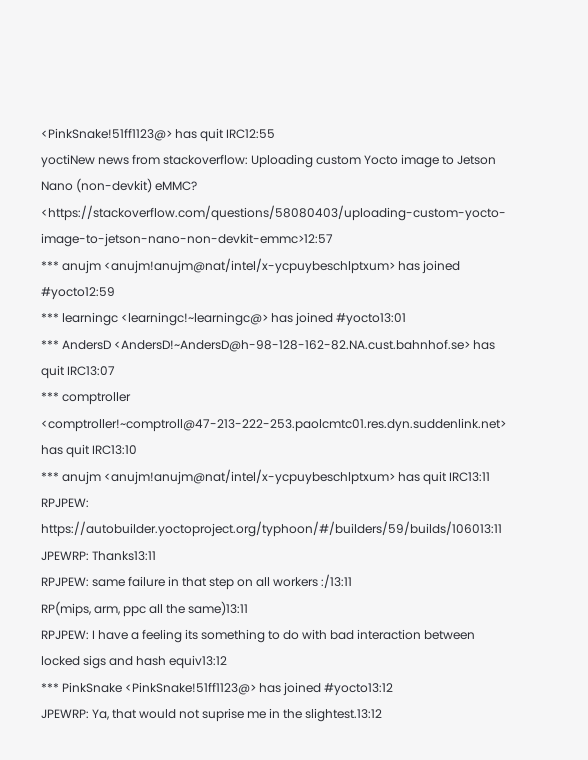<PinkSnake!51ff1123@> has quit IRC12:55
yoctiNew news from stackoverflow: Uploading custom Yocto image to Jetson Nano (non-devkit) eMMC? <https://stackoverflow.com/questions/58080403/uploading-custom-yocto-image-to-jetson-nano-non-devkit-emmc>12:57
*** anujm <anujm!anujm@nat/intel/x-ycpuybeschlptxum> has joined #yocto12:59
*** learningc <learningc!~learningc@> has joined #yocto13:01
*** AndersD <AndersD!~AndersD@h-98-128-162-82.NA.cust.bahnhof.se> has quit IRC13:07
*** comptroller <comptroller!~comptroll@47-213-222-253.paolcmtc01.res.dyn.suddenlink.net> has quit IRC13:10
*** anujm <anujm!anujm@nat/intel/x-ycpuybeschlptxum> has quit IRC13:11
RPJPEW: https://autobuilder.yoctoproject.org/typhoon/#/builders/59/builds/106013:11
JPEWRP: Thanks13:11
RPJPEW: same failure in that step on all workers :/13:11
RP(mips, arm, ppc all the same)13:11
RPJPEW: I have a feeling its something to do with bad interaction between locked sigs and hash equiv13:12
*** PinkSnake <PinkSnake!51ff1123@> has joined #yocto13:12
JPEWRP: Ya, that would not suprise me in the slightest.13:12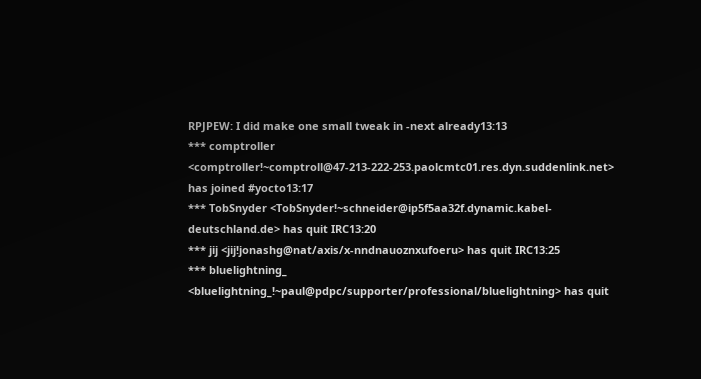RPJPEW: I did make one small tweak in -next already13:13
*** comptroller <comptroller!~comptroll@47-213-222-253.paolcmtc01.res.dyn.suddenlink.net> has joined #yocto13:17
*** TobSnyder <TobSnyder!~schneider@ip5f5aa32f.dynamic.kabel-deutschland.de> has quit IRC13:20
*** jij <jij!jonashg@nat/axis/x-nndnauoznxufoeru> has quit IRC13:25
*** bluelightning_ <bluelightning_!~paul@pdpc/supporter/professional/bluelightning> has quit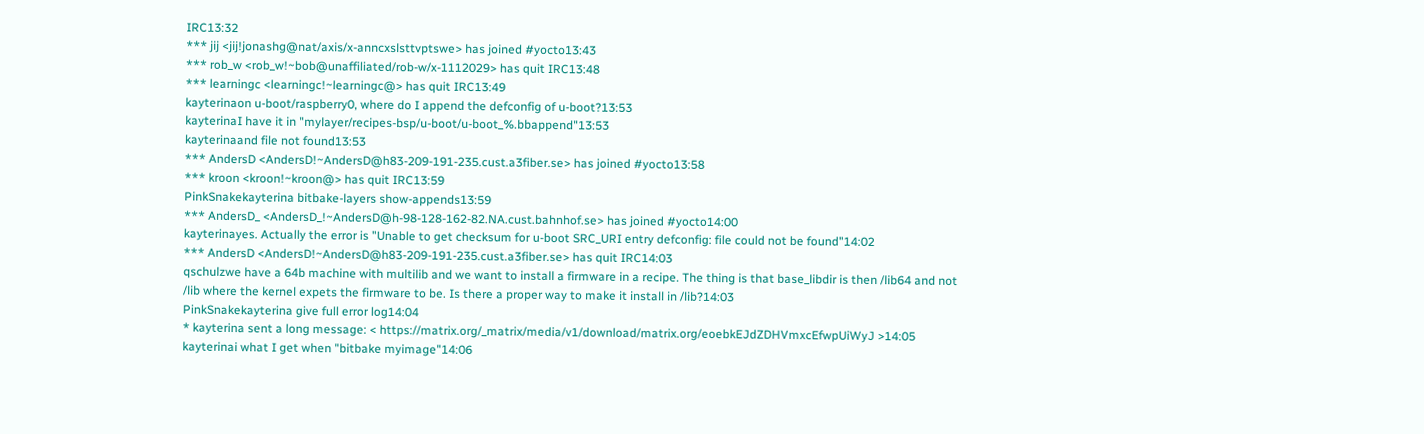IRC13:32
*** jij <jij!jonashg@nat/axis/x-anncxslsttvptswe> has joined #yocto13:43
*** rob_w <rob_w!~bob@unaffiliated/rob-w/x-1112029> has quit IRC13:48
*** learningc <learningc!~learningc@> has quit IRC13:49
kayterinaon u-boot/raspberry0, where do I append the defconfig of u-boot?13:53
kayterinaI have it in "mylayer/recipes-bsp/u-boot/u-boot_%.bbappend"13:53
kayterinaand file not found13:53
*** AndersD <AndersD!~AndersD@h83-209-191-235.cust.a3fiber.se> has joined #yocto13:58
*** kroon <kroon!~kroon@> has quit IRC13:59
PinkSnakekayterina bitbake-layers show-appends13:59
*** AndersD_ <AndersD_!~AndersD@h-98-128-162-82.NA.cust.bahnhof.se> has joined #yocto14:00
kayterinayes. Actually the error is "Unable to get checksum for u-boot SRC_URI entry defconfig: file could not be found"14:02
*** AndersD <AndersD!~AndersD@h83-209-191-235.cust.a3fiber.se> has quit IRC14:03
qschulzwe have a 64b machine with multilib and we want to install a firmware in a recipe. The thing is that base_libdir is then /lib64 and not /lib where the kernel expets the firmware to be. Is there a proper way to make it install in /lib?14:03
PinkSnakekayterina give full error log14:04
* kayterina sent a long message: < https://matrix.org/_matrix/media/v1/download/matrix.org/eoebkEJdZDHVmxcEfwpUiWyJ >14:05
kayterinai what I get when "bitbake myimage"14:06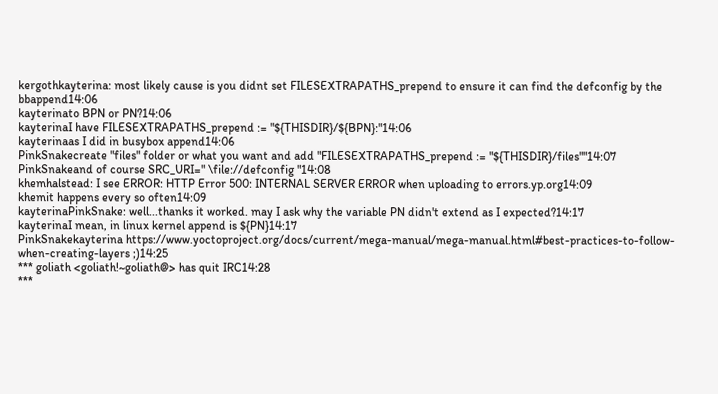kergothkayterina: most likely cause is you didnt set FILESEXTRAPATHS_prepend to ensure it can find the defconfig by the bbappend14:06
kayterinato BPN or PN?14:06
kayterinaI have FILESEXTRAPATHS_prepend := "${THISDIR}/${BPN}:"14:06
kayterinaas I did in busybox append14:06
PinkSnakecreate "files" folder or what you want and add "FILESEXTRAPATHS_prepend := "${THISDIR}/files""14:07
PinkSnakeand of course SRC_URI=" \file://defconfig "14:08
khemhalstead: I see ERROR: HTTP Error 500: INTERNAL SERVER ERROR when uploading to errors.yp.org14:09
khemit happens every so often14:09
kayterinaPinkSnake: well...thanks it worked. may I ask why the variable PN didn't extend as I expected?14:17
kayterinaI mean, in linux kernel append is ${PN}14:17
PinkSnakekayterina https://www.yoctoproject.org/docs/current/mega-manual/mega-manual.html#best-practices-to-follow-when-creating-layers ;)14:25
*** goliath <goliath!~goliath@> has quit IRC14:28
***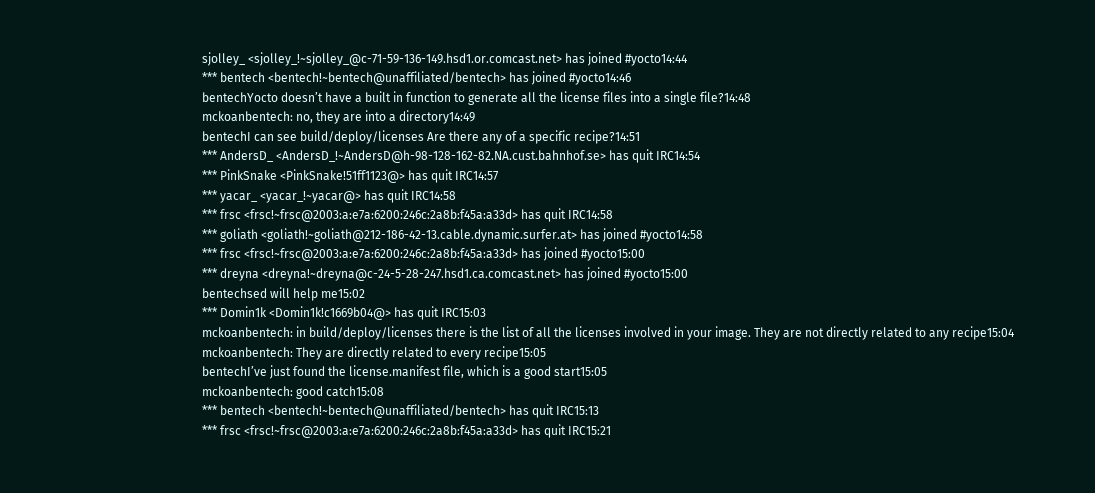sjolley_ <sjolley_!~sjolley_@c-71-59-136-149.hsd1.or.comcast.net> has joined #yocto14:44
*** bentech <bentech!~bentech@unaffiliated/bentech> has joined #yocto14:46
bentechYocto doesn’t have a built in function to generate all the license files into a single file?14:48
mckoanbentech: no, they are into a directory14:49
bentechI can see build/deploy/licenses Are there any of a specific recipe?14:51
*** AndersD_ <AndersD_!~AndersD@h-98-128-162-82.NA.cust.bahnhof.se> has quit IRC14:54
*** PinkSnake <PinkSnake!51ff1123@> has quit IRC14:57
*** yacar_ <yacar_!~yacar@> has quit IRC14:58
*** frsc <frsc!~frsc@2003:a:e7a:6200:246c:2a8b:f45a:a33d> has quit IRC14:58
*** goliath <goliath!~goliath@212-186-42-13.cable.dynamic.surfer.at> has joined #yocto14:58
*** frsc <frsc!~frsc@2003:a:e7a:6200:246c:2a8b:f45a:a33d> has joined #yocto15:00
*** dreyna <dreyna!~dreyna@c-24-5-28-247.hsd1.ca.comcast.net> has joined #yocto15:00
bentechsed will help me15:02
*** Domin1k <Domin1k!c1669b04@> has quit IRC15:03
mckoanbentech: in build/deploy/licenses there is the list of all the licenses involved in your image. They are not directly related to any recipe15:04
mckoanbentech: They are directly related to every recipe15:05
bentechI’ve just found the license.manifest file, which is a good start15:05
mckoanbentech: good catch15:08
*** bentech <bentech!~bentech@unaffiliated/bentech> has quit IRC15:13
*** frsc <frsc!~frsc@2003:a:e7a:6200:246c:2a8b:f45a:a33d> has quit IRC15:21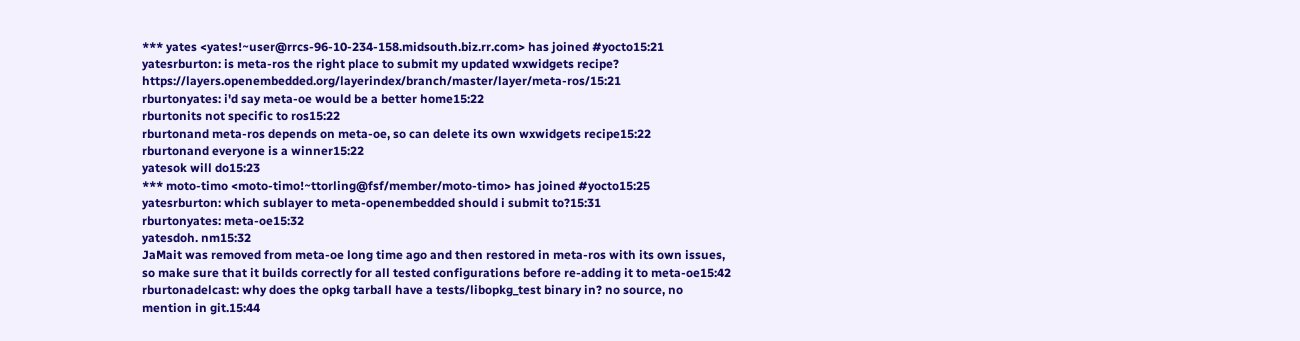*** yates <yates!~user@rrcs-96-10-234-158.midsouth.biz.rr.com> has joined #yocto15:21
yatesrburton: is meta-ros the right place to submit my updated wxwidgets recipe? https://layers.openembedded.org/layerindex/branch/master/layer/meta-ros/15:21
rburtonyates: i'd say meta-oe would be a better home15:22
rburtonits not specific to ros15:22
rburtonand meta-ros depends on meta-oe, so can delete its own wxwidgets recipe15:22
rburtonand everyone is a winner15:22
yatesok will do15:23
*** moto-timo <moto-timo!~ttorling@fsf/member/moto-timo> has joined #yocto15:25
yatesrburton: which sublayer to meta-openembedded should i submit to?15:31
rburtonyates: meta-oe15:32
yatesdoh. nm15:32
JaMait was removed from meta-oe long time ago and then restored in meta-ros with its own issues, so make sure that it builds correctly for all tested configurations before re-adding it to meta-oe15:42
rburtonadelcast: why does the opkg tarball have a tests/libopkg_test binary in? no source, no mention in git.15:44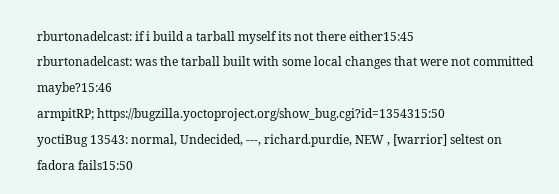rburtonadelcast: if i build a tarball myself its not there either15:45
rburtonadelcast: was the tarball built with some local changes that were not committed maybe?15:46
armpitRP; https://bugzilla.yoctoproject.org/show_bug.cgi?id=1354315:50
yoctiBug 13543: normal, Undecided, ---, richard.purdie, NEW , [warrior] seltest on fadora fails15:50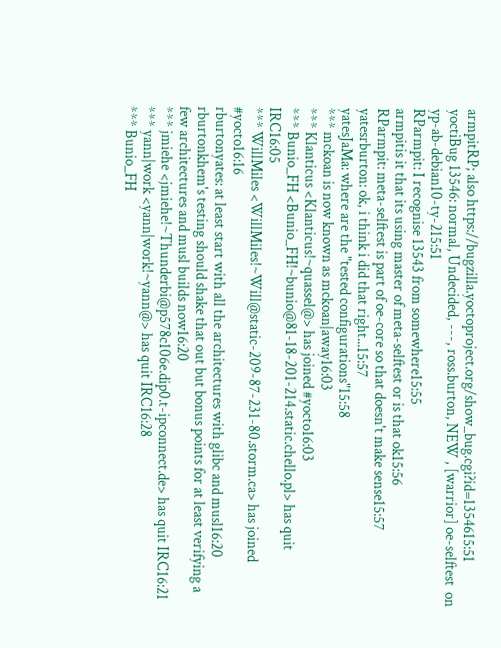armpitRP; also https://bugzilla.yoctoproject.org/show_bug.cgi?id=1354615:51
yoctiBug 13546: normal, Undecided, ---, ross.burton, NEW , [warrior] oe-selftest  on yp-ab-debian10-ty-215:51
RParmpit: I recognise 13543 from somewhere15:55
armpitis it that its using master of meta-selftest or is that ok15:56
RParmpit: meta-selftest is part of oe-core so that doesn't make sense15:57
yatesrburton: ok, i think i did that right...15:57
yatesJaMa: where are the "tested configurations"15:58
*** mckoan is now known as mckoan|away16:03
*** Klanticus <Klanticus!~quassel@> has joined #yocto16:03
*** Bunio_FH <Bunio_FH!~bunio@81-18-201-214.static.chello.pl> has quit IRC16:05
*** WillMiles <WillMiles!~Will@static-209-87-231-80.storm.ca> has joined #yocto16:16
rburtonyates: at least start with all the architectures with glibc and musl16:20
rburtonkhem's testing should shake that out but bonus points for at least verifying a few architectures and musl builds now16:20
*** jmiehe <jmiehe!~Thunderbi@p578c106e.dip0.t-ipconnect.de> has quit IRC16:21
*** yann|work <yann|work!~yann@> has quit IRC16:28
*** Bunio_FH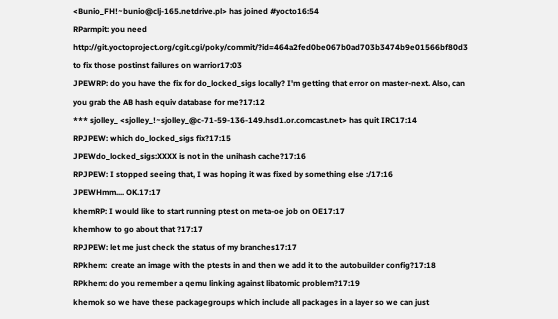<Bunio_FH!~bunio@clj-165.netdrive.pl> has joined #yocto16:54
RParmpit: you need http://git.yoctoproject.org/cgit.cgi/poky/commit/?id=464a2fed0be067b0ad703b3474b9e01566bf80d3 to fix those postinst failures on warrior17:03
JPEWRP: do you have the fix for do_locked_sigs locally? I'm getting that error on master-next. Also, can you grab the AB hash equiv database for me?17:12
*** sjolley_ <sjolley_!~sjolley_@c-71-59-136-149.hsd1.or.comcast.net> has quit IRC17:14
RPJPEW: which do_locked_sigs fix?17:15
JPEWdo_locked_sigs:XXXX is not in the unihash cache?17:16
RPJPEW: I stopped seeing that, I was hoping it was fixed by something else :/17:16
JPEWHmm.... OK.17:17
khemRP: I would like to start running ptest on meta-oe job on OE17:17
khemhow to go about that ?17:17
RPJPEW: let me just check the status of my branches17:17
RPkhem:  create an image with the ptests in and then we add it to the autobuilder config?17:18
RPkhem: do you remember a qemu linking against libatomic problem?17:19
khemok so we have these packagegroups which include all packages in a layer so we can just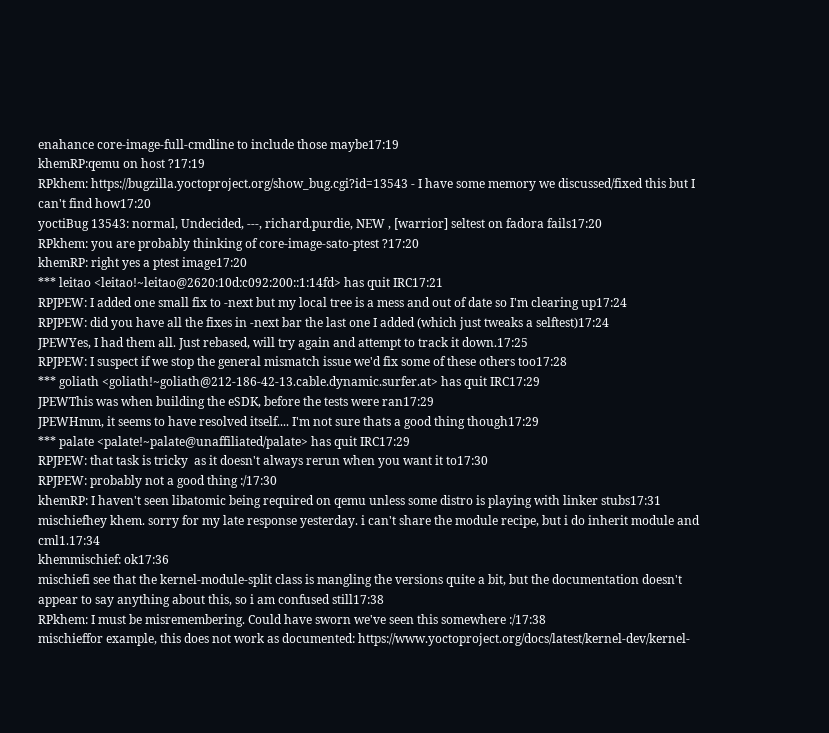enahance core-image-full-cmdline to include those maybe17:19
khemRP:qemu on host ?17:19
RPkhem: https://bugzilla.yoctoproject.org/show_bug.cgi?id=13543 - I have some memory we discussed/fixed this but I can't find how17:20
yoctiBug 13543: normal, Undecided, ---, richard.purdie, NEW , [warrior] seltest on fadora fails17:20
RPkhem: you are probably thinking of core-image-sato-ptest ?17:20
khemRP: right yes a ptest image17:20
*** leitao <leitao!~leitao@2620:10d:c092:200::1:14fd> has quit IRC17:21
RPJPEW: I added one small fix to -next but my local tree is a mess and out of date so I'm clearing up17:24
RPJPEW: did you have all the fixes in -next bar the last one I added (which just tweaks a selftest)17:24
JPEWYes, I had them all. Just rebased, will try again and attempt to track it down.17:25
RPJPEW: I suspect if we stop the general mismatch issue we'd fix some of these others too17:28
*** goliath <goliath!~goliath@212-186-42-13.cable.dynamic.surfer.at> has quit IRC17:29
JPEWThis was when building the eSDK, before the tests were ran17:29
JPEWHmm, it seems to have resolved itself.... I'm not sure thats a good thing though17:29
*** palate <palate!~palate@unaffiliated/palate> has quit IRC17:29
RPJPEW: that task is tricky  as it doesn't always rerun when you want it to17:30
RPJPEW: probably not a good thing :/17:30
khemRP: I haven't seen libatomic being required on qemu unless some distro is playing with linker stubs17:31
mischiefhey khem. sorry for my late response yesterday. i can't share the module recipe, but i do inherit module and cml1.17:34
khemmischief: ok17:36
mischiefi see that the kernel-module-split class is mangling the versions quite a bit, but the documentation doesn't appear to say anything about this, so i am confused still17:38
RPkhem: I must be misremembering. Could have sworn we've seen this somewhere :/17:38
mischieffor example, this does not work as documented: https://www.yoctoproject.org/docs/latest/kernel-dev/kernel-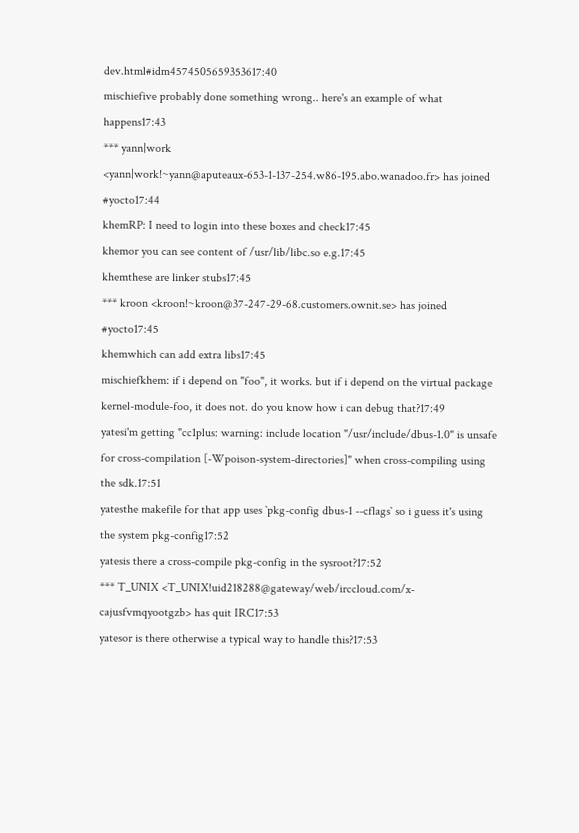dev.html#idm4574505659353617:40
mischiefive probably done something wrong.. here's an example of what happens17:43
*** yann|work <yann|work!~yann@aputeaux-653-1-137-254.w86-195.abo.wanadoo.fr> has joined #yocto17:44
khemRP: I need to login into these boxes and check17:45
khemor you can see content of /usr/lib/libc.so e.g.17:45
khemthese are linker stubs17:45
*** kroon <kroon!~kroon@37-247-29-68.customers.ownit.se> has joined #yocto17:45
khemwhich can add extra libs17:45
mischiefkhem: if i depend on "foo", it works. but if i depend on the virtual package kernel-module-foo, it does not. do you know how i can debug that?17:49
yatesi'm getting "cc1plus: warning: include location "/usr/include/dbus-1.0" is unsafe for cross-compilation [-Wpoison-system-directories]" when cross-compiling using the sdk.17:51
yatesthe makefile for that app uses `pkg-config dbus-1 --cflags` so i guess it's using the system pkg-config17:52
yatesis there a cross-compile pkg-config in the sysroot?17:52
*** T_UNIX <T_UNIX!uid218288@gateway/web/irccloud.com/x-cajusfvmqyootgzb> has quit IRC17:53
yatesor is there otherwise a typical way to handle this?17:53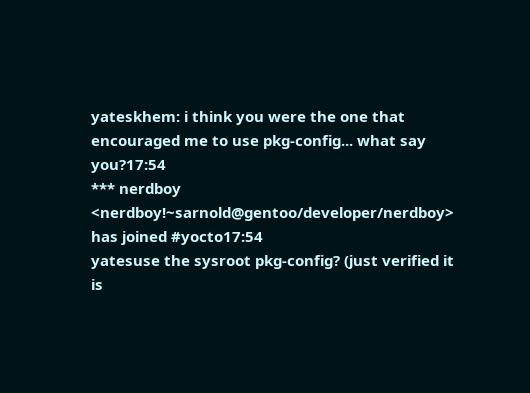yateskhem: i think you were the one that encouraged me to use pkg-config... what say you?17:54
*** nerdboy <nerdboy!~sarnold@gentoo/developer/nerdboy> has joined #yocto17:54
yatesuse the sysroot pkg-config? (just verified it is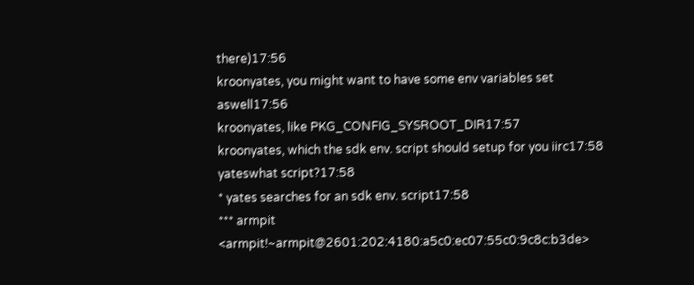there)17:56
kroonyates, you might want to have some env variables set aswell17:56
kroonyates, like PKG_CONFIG_SYSROOT_DIR17:57
kroonyates, which the sdk env. script should setup for you iirc17:58
yateswhat script?17:58
* yates searches for an sdk env. script17:58
*** armpit <armpit!~armpit@2601:202:4180:a5c0:ec07:55c0:9c8c:b3de>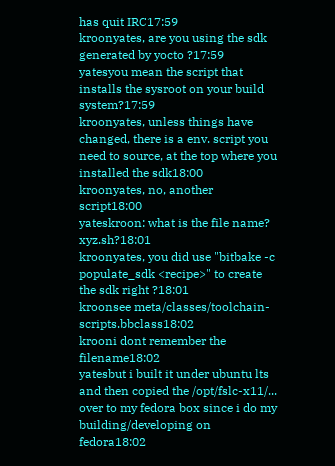has quit IRC17:59
kroonyates, are you using the sdk generated by yocto ?17:59
yatesyou mean the script that installs the sysroot on your build system?17:59
kroonyates, unless things have changed, there is a env. script you need to source, at the top where you installed the sdk18:00
kroonyates, no, another script18:00
yateskroon: what is the file name? xyz.sh?18:01
kroonyates, you did use "bitbake -c populate_sdk <recipe>" to create the sdk right ?18:01
kroonsee meta/classes/toolchain-scripts.bbclass18:02
krooni dont remember the filename18:02
yatesbut i built it under ubuntu lts and then copied the /opt/fslc-x11/... over to my fedora box since i do my building/developing on fedora18:02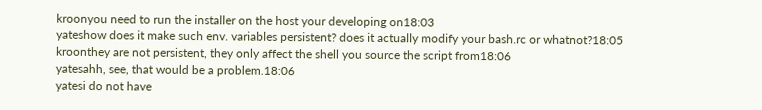kroonyou need to run the installer on the host your developing on18:03
yateshow does it make such env. variables persistent? does it actually modify your bash.rc or whatnot?18:05
kroonthey are not persistent, they only affect the shell you source the script from18:06
yatesahh, see, that would be a problem.18:06
yatesi do not have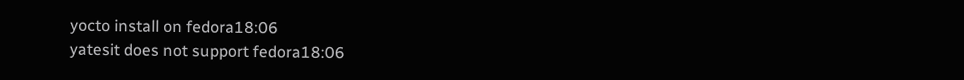yocto install on fedora18:06
yatesit does not support fedora18:06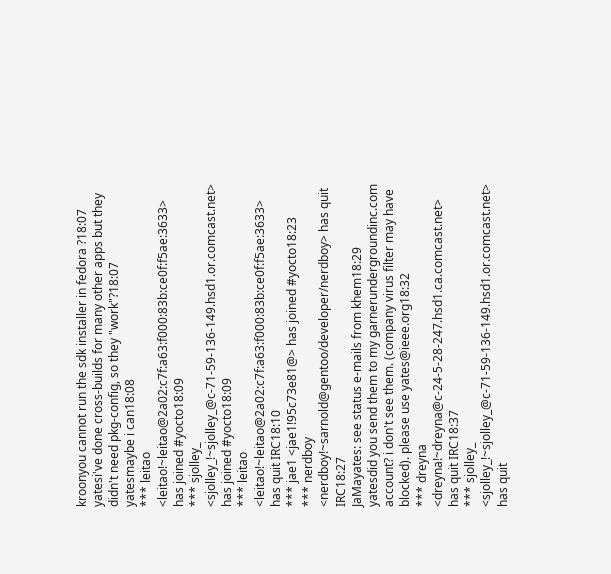kroonyou cannot run the sdk installer in fedora ?18:07
yatesi've done cross-builds for many other apps but they didn't need pkg-config, so they "work"?18:07
yatesmaybe i can18:08
*** leitao <leitao!~leitao@2a02:c7f:a63:f000:83b:ce0f:f5ae:3633> has joined #yocto18:09
*** sjolley_ <sjolley_!~sjolley_@c-71-59-136-149.hsd1.or.comcast.net> has joined #yocto18:09
*** leitao <leitao!~leitao@2a02:c7f:a63:f000:83b:ce0f:f5ae:3633> has quit IRC18:10
*** jae1 <jae1!95c73e81@> has joined #yocto18:23
*** nerdboy <nerdboy!~sarnold@gentoo/developer/nerdboy> has quit IRC18:27
JaMayates: see status e-mails from khem18:29
yatesdid you send them to my garnerundergroundinc.com account? i don't see them. (company virus filter may have blocked). please use yates@ieee.org18:32
*** dreyna <dreyna!~dreyna@c-24-5-28-247.hsd1.ca.comcast.net> has quit IRC18:37
*** sjolley_ <sjolley_!~sjolley_@c-71-59-136-149.hsd1.or.comcast.net> has quit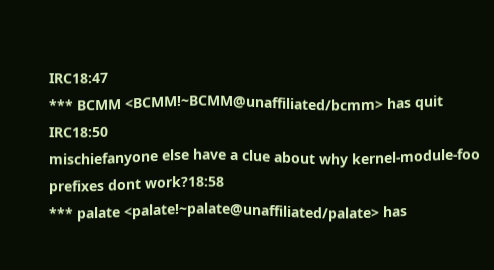IRC18:47
*** BCMM <BCMM!~BCMM@unaffiliated/bcmm> has quit IRC18:50
mischiefanyone else have a clue about why kernel-module-foo prefixes dont work?18:58
*** palate <palate!~palate@unaffiliated/palate> has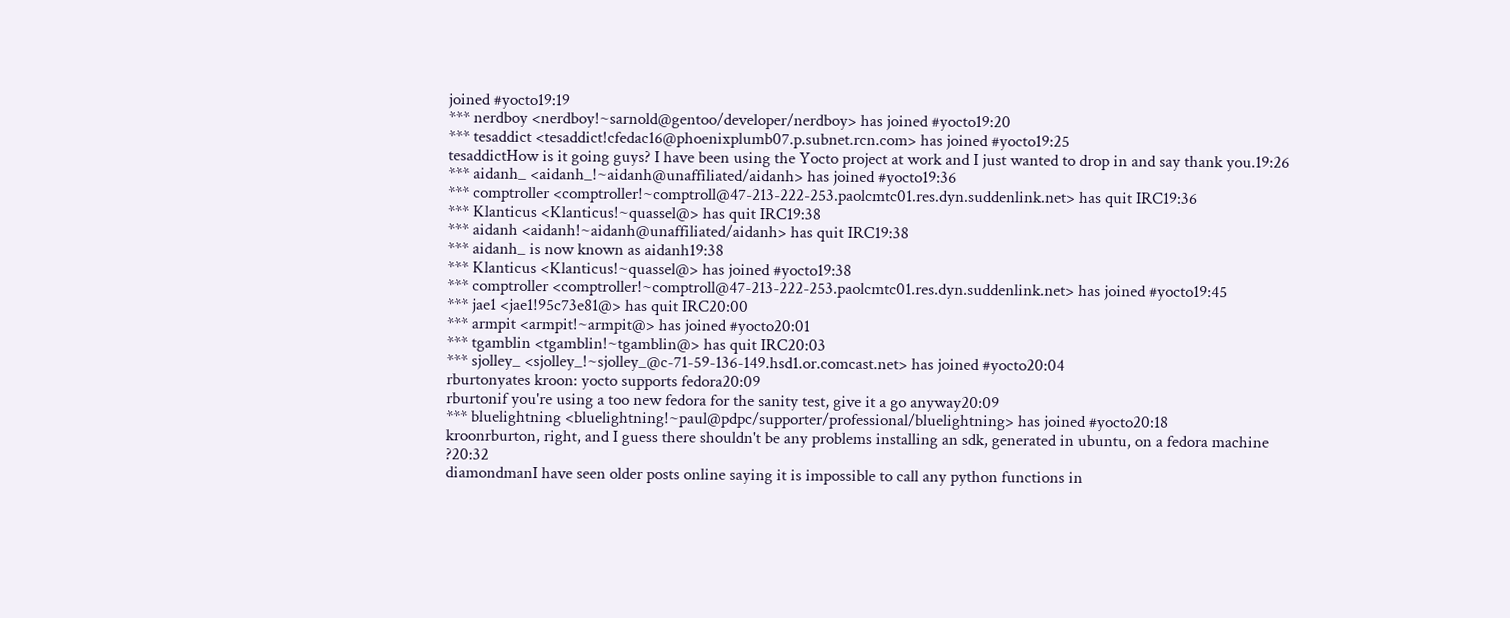joined #yocto19:19
*** nerdboy <nerdboy!~sarnold@gentoo/developer/nerdboy> has joined #yocto19:20
*** tesaddict <tesaddict!cfedac16@phoenixplumb07.p.subnet.rcn.com> has joined #yocto19:25
tesaddictHow is it going guys? I have been using the Yocto project at work and I just wanted to drop in and say thank you.19:26
*** aidanh_ <aidanh_!~aidanh@unaffiliated/aidanh> has joined #yocto19:36
*** comptroller <comptroller!~comptroll@47-213-222-253.paolcmtc01.res.dyn.suddenlink.net> has quit IRC19:36
*** Klanticus <Klanticus!~quassel@> has quit IRC19:38
*** aidanh <aidanh!~aidanh@unaffiliated/aidanh> has quit IRC19:38
*** aidanh_ is now known as aidanh19:38
*** Klanticus <Klanticus!~quassel@> has joined #yocto19:38
*** comptroller <comptroller!~comptroll@47-213-222-253.paolcmtc01.res.dyn.suddenlink.net> has joined #yocto19:45
*** jae1 <jae1!95c73e81@> has quit IRC20:00
*** armpit <armpit!~armpit@> has joined #yocto20:01
*** tgamblin <tgamblin!~tgamblin@> has quit IRC20:03
*** sjolley_ <sjolley_!~sjolley_@c-71-59-136-149.hsd1.or.comcast.net> has joined #yocto20:04
rburtonyates kroon: yocto supports fedora20:09
rburtonif you're using a too new fedora for the sanity test, give it a go anyway20:09
*** bluelightning <bluelightning!~paul@pdpc/supporter/professional/bluelightning> has joined #yocto20:18
kroonrburton, right, and I guess there shouldn't be any problems installing an sdk, generated in ubuntu, on a fedora machine ?20:32
diamondmanI have seen older posts online saying it is impossible to call any python functions in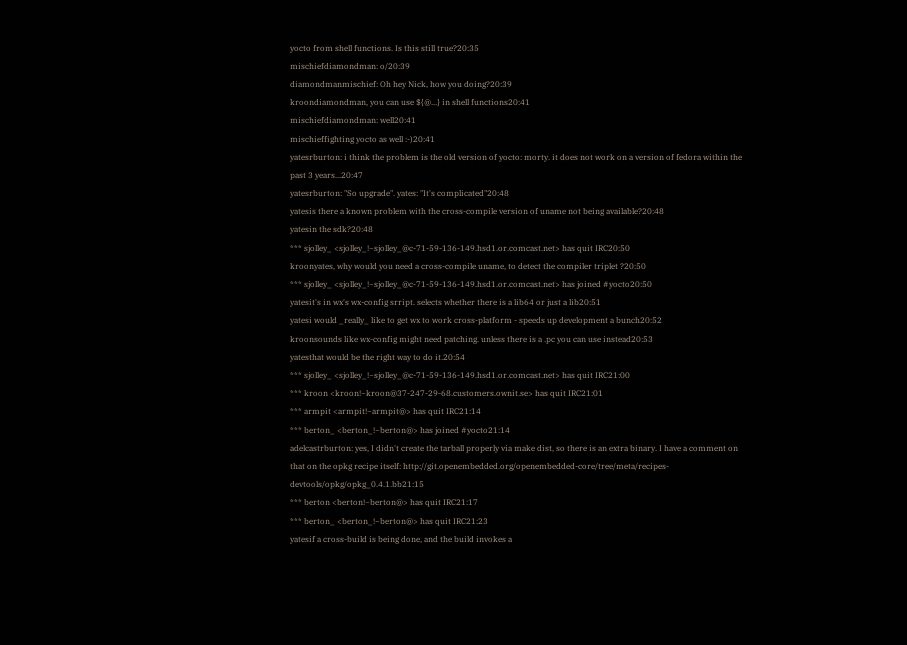yocto from shell functions. Is this still true?20:35
mischiefdiamondman: o/20:39
diamondmanmischief: Oh hey Nick, how you doing?20:39
kroondiamondman, you can use ${@...} in shell functions20:41
mischiefdiamondman: well20:41
mischieffighting yocto as well :-)20:41
yatesrburton: i think the problem is the old version of yocto: morty. it does not work on a version of fedora within the past 3 years...20:47
yatesrburton: "So upgrade". yates: "It's complicated"20:48
yatesis there a known problem with the cross-compile version of uname not being available?20:48
yatesin the sdk?20:48
*** sjolley_ <sjolley_!~sjolley_@c-71-59-136-149.hsd1.or.comcast.net> has quit IRC20:50
kroonyates, why would you need a cross-compile uname, to detect the compiler triplet ?20:50
*** sjolley_ <sjolley_!~sjolley_@c-71-59-136-149.hsd1.or.comcast.net> has joined #yocto20:50
yatesit's in wx's wx-config srript. selects whether there is a lib64 or just a lib20:51
yatesi would _really_ like to get wx to work cross-platform - speeds up development a bunch20:52
kroonsounds like wx-config might need patching. unless there is a .pc you can use instead20:53
yatesthat would be the right way to do it.20:54
*** sjolley_ <sjolley_!~sjolley_@c-71-59-136-149.hsd1.or.comcast.net> has quit IRC21:00
*** kroon <kroon!~kroon@37-247-29-68.customers.ownit.se> has quit IRC21:01
*** armpit <armpit!~armpit@> has quit IRC21:14
*** berton_ <berton_!~berton@> has joined #yocto21:14
adelcastrburton: yes, I didn't create the tarball properly via make dist, so there is an extra binary. I have a comment on that on the opkg recipe itself: http://git.openembedded.org/openembedded-core/tree/meta/recipes-devtools/opkg/opkg_0.4.1.bb21:15
*** berton <berton!~berton@> has quit IRC21:17
*** berton_ <berton_!~berton@> has quit IRC21:23
yatesif a cross-build is being done, and the build invokes a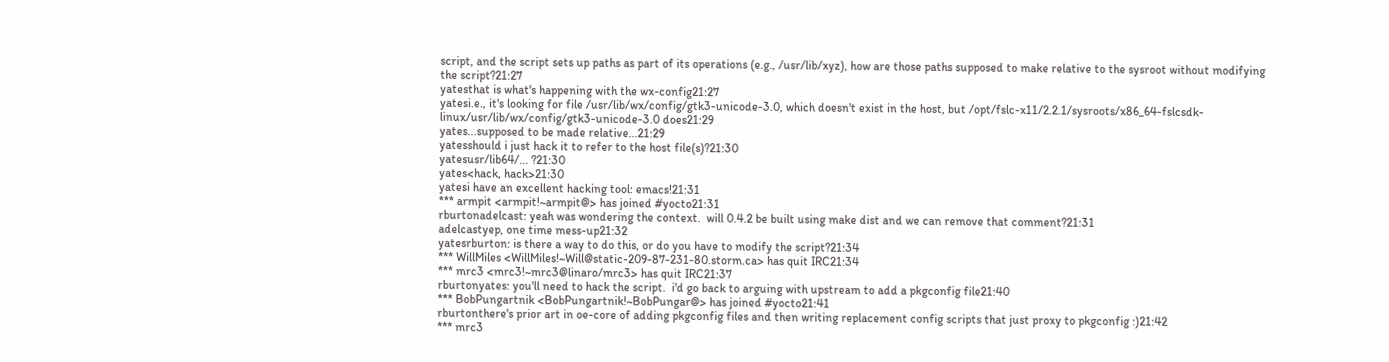script, and the script sets up paths as part of its operations (e.g., /usr/lib/xyz), how are those paths supposed to make relative to the sysroot without modifying the script?21:27
yatesthat is what's happening with the wx-config21:27
yatesi.e., it's looking for file /usr/lib/wx/config/gtk3-unicode-3.0, which doesn't exist in the host, but /opt/fslc-x11/2.2.1/sysroots/x86_64-fslcsdk-linux/usr/lib/wx/config/gtk3-unicode-3.0 does21:29
yates...supposed to be made relative...21:29
yatesshould i just hack it to refer to the host file(s)?21:30
yatesusr/lib64/... ?21:30
yates<hack, hack>21:30
yatesi have an excellent hacking tool: emacs!21:31
*** armpit <armpit!~armpit@> has joined #yocto21:31
rburtonadelcast: yeah was wondering the context.  will 0.4.2 be built using make dist and we can remove that comment?21:31
adelcastyep, one time mess-up21:32
yatesrburton: is there a way to do this, or do you have to modify the script?21:34
*** WillMiles <WillMiles!~Will@static-209-87-231-80.storm.ca> has quit IRC21:34
*** mrc3 <mrc3!~mrc3@linaro/mrc3> has quit IRC21:37
rburtonyates: you'll need to hack the script.  i'd go back to arguing with upstream to add a pkgconfig file21:40
*** BobPungartnik <BobPungartnik!~BobPungar@> has joined #yocto21:41
rburtonthere's prior art in oe-core of adding pkgconfig files and then writing replacement config scripts that just proxy to pkgconfig :)21:42
*** mrc3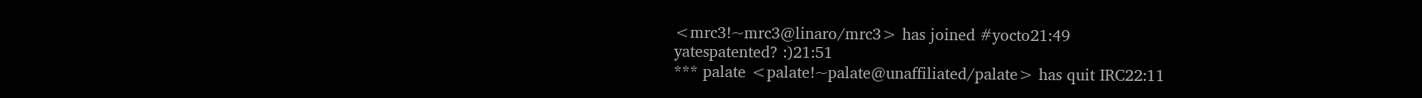<mrc3!~mrc3@linaro/mrc3> has joined #yocto21:49
yatespatented? :)21:51
*** palate <palate!~palate@unaffiliated/palate> has quit IRC22:11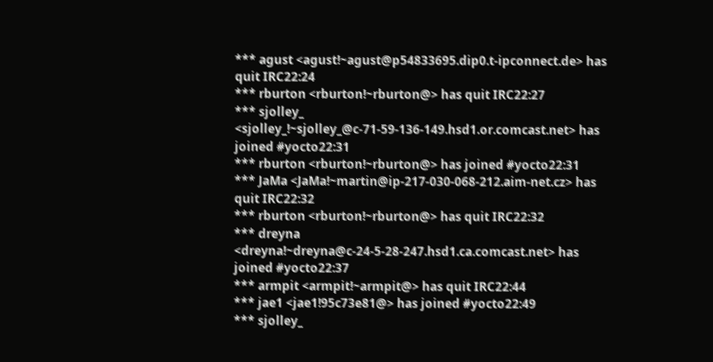*** agust <agust!~agust@p54833695.dip0.t-ipconnect.de> has quit IRC22:24
*** rburton <rburton!~rburton@> has quit IRC22:27
*** sjolley_ <sjolley_!~sjolley_@c-71-59-136-149.hsd1.or.comcast.net> has joined #yocto22:31
*** rburton <rburton!~rburton@> has joined #yocto22:31
*** JaMa <JaMa!~martin@ip-217-030-068-212.aim-net.cz> has quit IRC22:32
*** rburton <rburton!~rburton@> has quit IRC22:32
*** dreyna <dreyna!~dreyna@c-24-5-28-247.hsd1.ca.comcast.net> has joined #yocto22:37
*** armpit <armpit!~armpit@> has quit IRC22:44
*** jae1 <jae1!95c73e81@> has joined #yocto22:49
*** sjolley_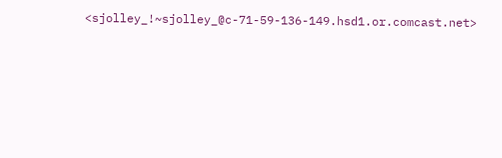<sjolley_!~sjolley_@c-71-59-136-149.hsd1.or.comcast.net>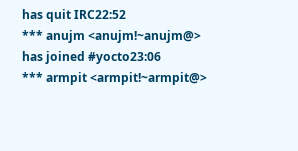has quit IRC22:52
*** anujm <anujm!~anujm@> has joined #yocto23:06
*** armpit <armpit!~armpit@>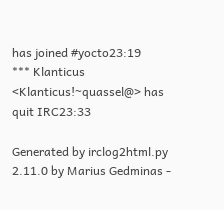has joined #yocto23:19
*** Klanticus <Klanticus!~quassel@> has quit IRC23:33

Generated by irclog2html.py 2.11.0 by Marius Gedminas -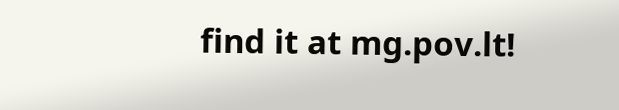find it at mg.pov.lt!